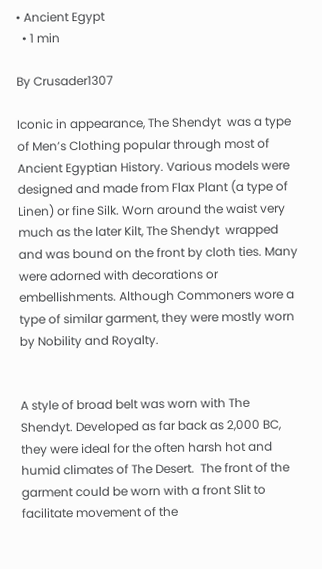• Ancient Egypt
  • 1 min

By Crusader1307

Iconic in appearance, The Shendyt  was a type of Men’s Clothing popular through most of Ancient Egyptian History. Various models were designed and made from Flax Plant (a type of Linen) or fine Silk. Worn around the waist very much as the later Kilt, The Shendyt  wrapped and was bound on the front by cloth ties. Many were adorned with decorations or embellishments. Although Commoners wore a type of similar garment, they were mostly worn by Nobility and Royalty.


A style of broad belt was worn with The Shendyt. Developed as far back as 2,000 BC, they were ideal for the often harsh hot and humid climates of The Desert.  The front of the garment could be worn with a front Slit to facilitate movement of the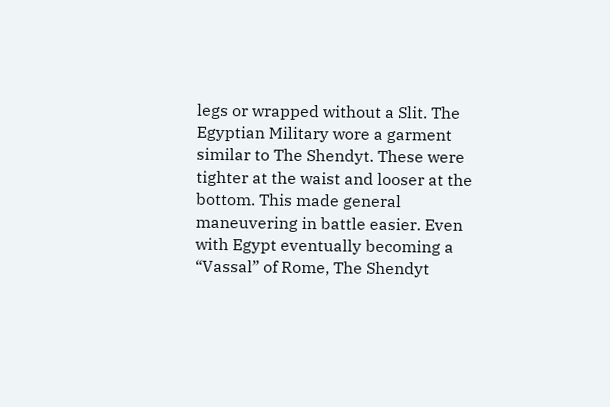legs or wrapped without a Slit. The Egyptian Military wore a garment similar to The Shendyt. These were tighter at the waist and looser at the bottom. This made general maneuvering in battle easier. Even with Egypt eventually becoming a “Vassal” of Rome, The Shendyt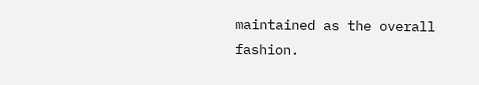maintained as the overall fashion.